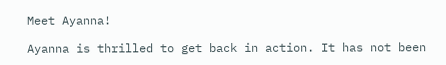Meet Ayanna!

Ayanna is thrilled to get back in action. It has not been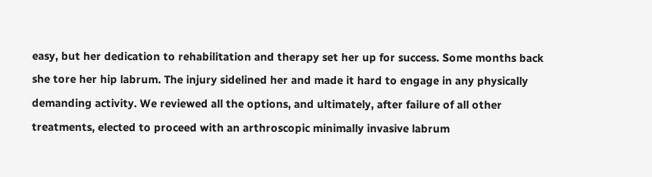easy, but her dedication to rehabilitation and therapy set her up for success. Some months back she tore her hip labrum. The injury sidelined her and made it hard to engage in any physically demanding activity. We reviewed all the options, and ultimately, after failure of all other treatments, elected to proceed with an arthroscopic minimally invasive labrum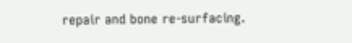repair and bone re-surfacing.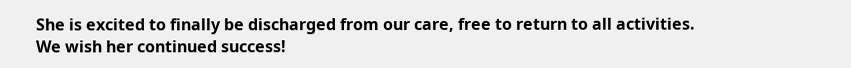She is excited to finally be discharged from our care, free to return to all activities. We wish her continued success!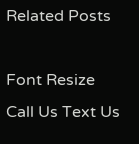Related Posts

Font Resize
Call Us Text Us